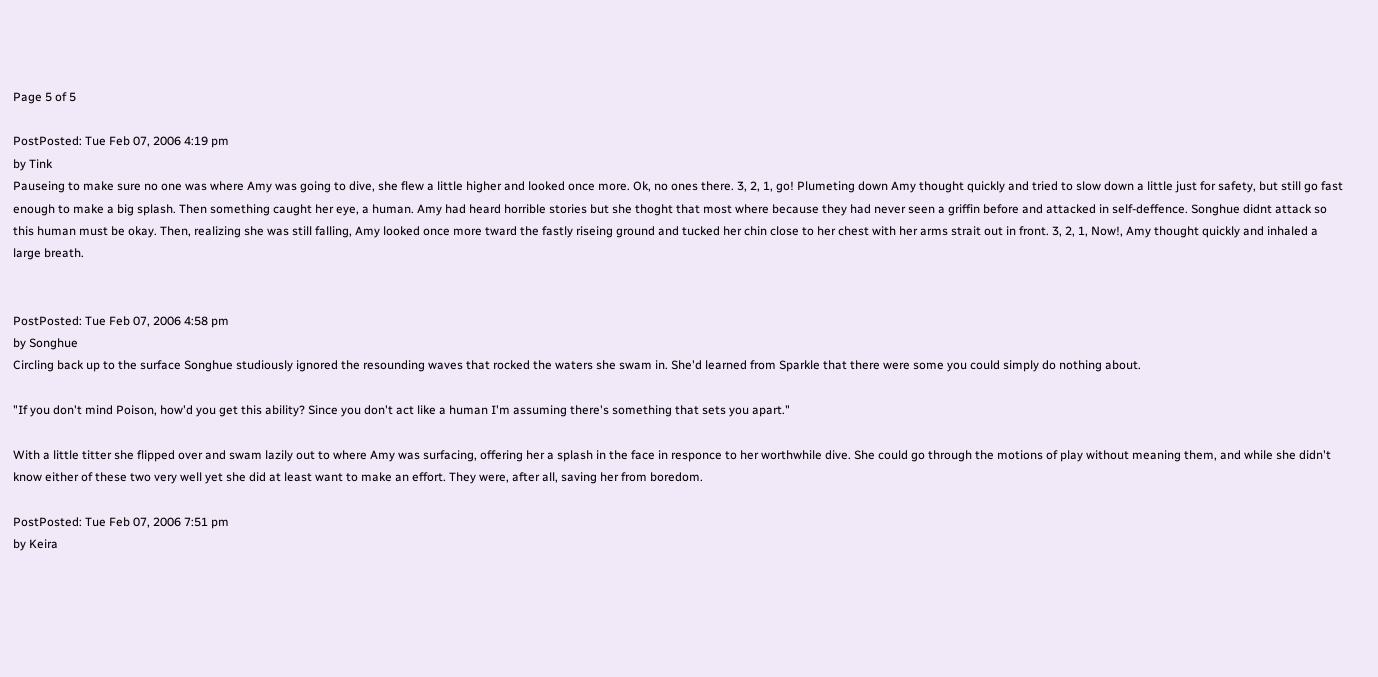Page 5 of 5

PostPosted: Tue Feb 07, 2006 4:19 pm
by Tink
Pauseing to make sure no one was where Amy was going to dive, she flew a little higher and looked once more. Ok, no ones there. 3, 2, 1, go! Plumeting down Amy thought quickly and tried to slow down a little just for safety, but still go fast enough to make a big splash. Then something caught her eye, a human. Amy had heard horrible stories but she thoght that most where because they had never seen a griffin before and attacked in self-deffence. Songhue didnt attack so this human must be okay. Then, realizing she was still falling, Amy looked once more tward the fastly riseing ground and tucked her chin close to her chest with her arms strait out in front. 3, 2, 1, Now!, Amy thought quickly and inhaled a large breath.


PostPosted: Tue Feb 07, 2006 4:58 pm
by Songhue
Circling back up to the surface Songhue studiously ignored the resounding waves that rocked the waters she swam in. She'd learned from Sparkle that there were some you could simply do nothing about.

"If you don't mind Poison, how'd you get this ability? Since you don't act like a human I'm assuming there's something that sets you apart."

With a little titter she flipped over and swam lazily out to where Amy was surfacing, offering her a splash in the face in responce to her worthwhile dive. She could go through the motions of play without meaning them, and while she didn't know either of these two very well yet she did at least want to make an effort. They were, after all, saving her from boredom.

PostPosted: Tue Feb 07, 2006 7:51 pm
by Keira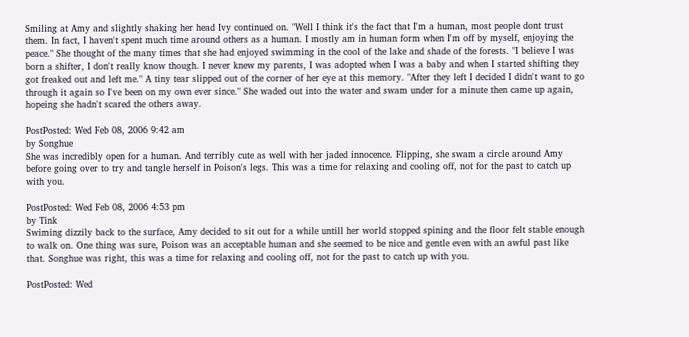Smiling at Amy and slightly shaking her head Ivy continued on. "Well I think it's the fact that I'm a human, most people dont trust them. In fact, I haven't spent much time around others as a human. I mostly am in human form when I'm off by myself, enjoying the peace." She thought of the many times that she had enjoyed swimming in the cool of the lake and shade of the forests. "I believe I was born a shifter, I don't really know though. I never knew my parents, I was adopted when I was a baby and when I started shifting they got freaked out and left me." A tiny tear slipped out of the corner of her eye at this memory. "After they left I decided I didn't want to go through it again so I've been on my own ever since." She waded out into the water and swam under for a minute then came up again, hopeing she hadn't scared the others away.

PostPosted: Wed Feb 08, 2006 9:42 am
by Songhue
She was incredibly open for a human. And terribly cute as well with her jaded innocence. Flipping, she swam a circle around Amy before going over to try and tangle herself in Poison's legs. This was a time for relaxing and cooling off, not for the past to catch up with you.

PostPosted: Wed Feb 08, 2006 4:53 pm
by Tink
Swiming dizzily back to the surface, Amy decided to sit out for a while untill her world stopped spining and the floor felt stable enough to walk on. One thing was sure, Poison was an acceptable human and she seemed to be nice and gentle even with an awful past like that. Songhue was right, this was a time for relaxing and cooling off, not for the past to catch up with you.

PostPosted: Wed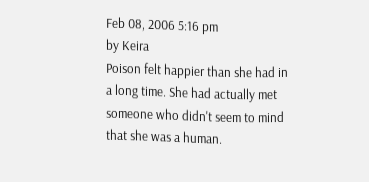Feb 08, 2006 5:16 pm
by Keira
Poison felt happier than she had in a long time. She had actually met someone who didn't seem to mind that she was a human.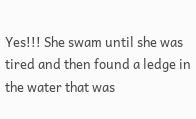Yes!!! She swam until she was tired and then found a ledge in the water that was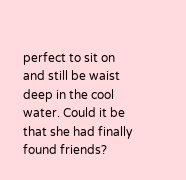perfect to sit on and still be waist deep in the cool water. Could it be that she had finally found friends?